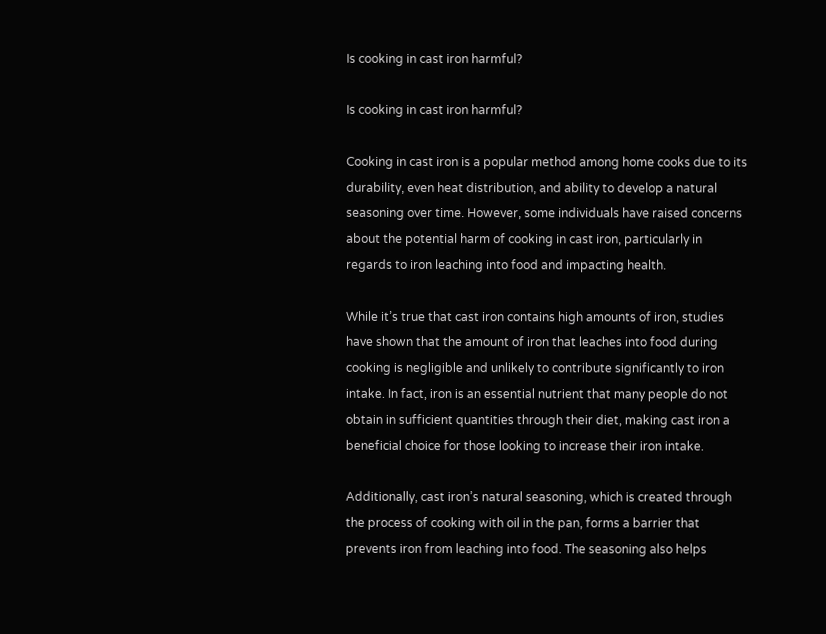Is cooking in cast iron harmful?

Is cooking in cast iron harmful?

Cooking in cast iron is a popular method among home cooks due to its durability, even heat distribution, and ability to develop a natural seasoning over time. However, some individuals have raised concerns about the potential harm of cooking in cast iron, particularly in regards to iron leaching into food and impacting health.

While it’s true that cast iron contains high amounts of iron, studies have shown that the amount of iron that leaches into food during cooking is negligible and unlikely to contribute significantly to iron intake. In fact, iron is an essential nutrient that many people do not obtain in sufficient quantities through their diet, making cast iron a beneficial choice for those looking to increase their iron intake.

Additionally, cast iron’s natural seasoning, which is created through the process of cooking with oil in the pan, forms a barrier that prevents iron from leaching into food. The seasoning also helps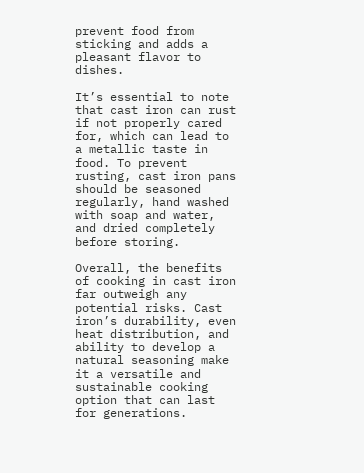prevent food from sticking and adds a pleasant flavor to dishes.

It’s essential to note that cast iron can rust if not properly cared for, which can lead to a metallic taste in food. To prevent rusting, cast iron pans should be seasoned regularly, hand washed with soap and water, and dried completely before storing.

Overall, the benefits of cooking in cast iron far outweigh any potential risks. Cast iron’s durability, even heat distribution, and ability to develop a natural seasoning make it a versatile and sustainable cooking option that can last for generations.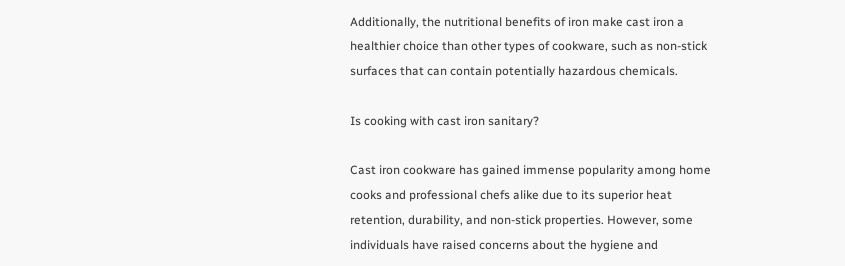Additionally, the nutritional benefits of iron make cast iron a healthier choice than other types of cookware, such as non-stick surfaces that can contain potentially hazardous chemicals.

Is cooking with cast iron sanitary?

Cast iron cookware has gained immense popularity among home cooks and professional chefs alike due to its superior heat retention, durability, and non-stick properties. However, some individuals have raised concerns about the hygiene and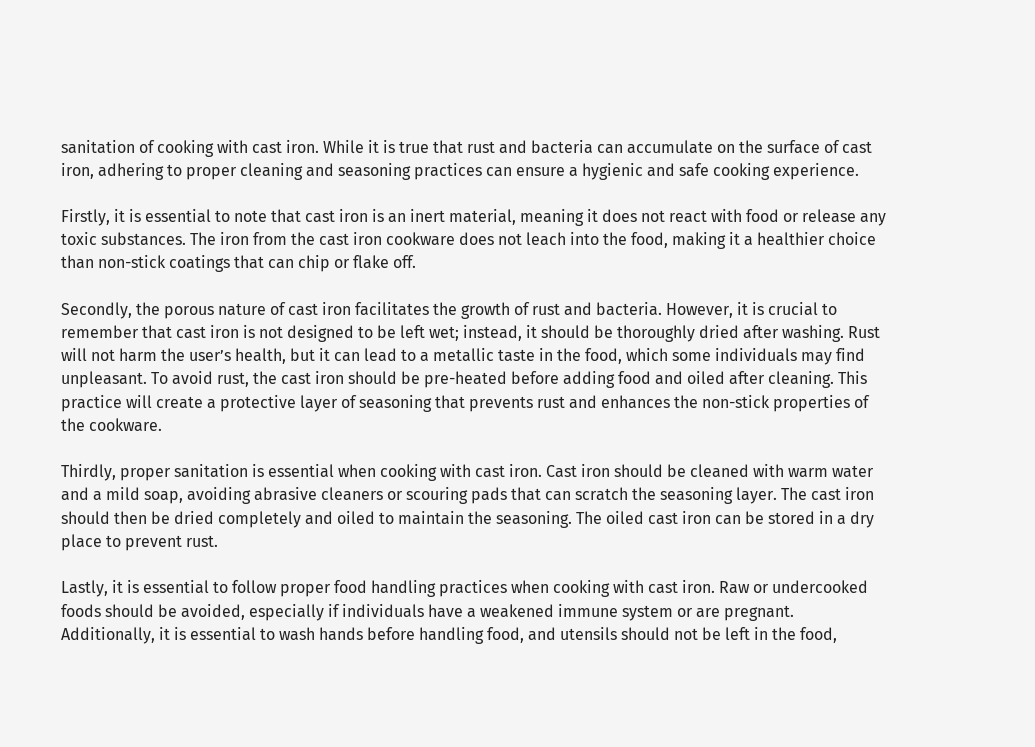sanitation of cooking with cast iron. While it is true that rust and bacteria can accumulate on the surface of cast iron, adhering to proper cleaning and seasoning practices can ensure a hygienic and safe cooking experience.

Firstly, it is essential to note that cast iron is an inert material, meaning it does not react with food or release any toxic substances. The iron from the cast iron cookware does not leach into the food, making it a healthier choice than non-stick coatings that can chip or flake off.

Secondly, the porous nature of cast iron facilitates the growth of rust and bacteria. However, it is crucial to remember that cast iron is not designed to be left wet; instead, it should be thoroughly dried after washing. Rust will not harm the user’s health, but it can lead to a metallic taste in the food, which some individuals may find unpleasant. To avoid rust, the cast iron should be pre-heated before adding food and oiled after cleaning. This practice will create a protective layer of seasoning that prevents rust and enhances the non-stick properties of the cookware.

Thirdly, proper sanitation is essential when cooking with cast iron. Cast iron should be cleaned with warm water and a mild soap, avoiding abrasive cleaners or scouring pads that can scratch the seasoning layer. The cast iron should then be dried completely and oiled to maintain the seasoning. The oiled cast iron can be stored in a dry place to prevent rust.

Lastly, it is essential to follow proper food handling practices when cooking with cast iron. Raw or undercooked foods should be avoided, especially if individuals have a weakened immune system or are pregnant. Additionally, it is essential to wash hands before handling food, and utensils should not be left in the food,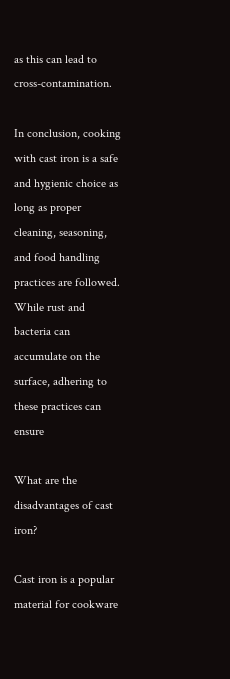as this can lead to cross-contamination.

In conclusion, cooking with cast iron is a safe and hygienic choice as long as proper cleaning, seasoning, and food handling practices are followed. While rust and bacteria can accumulate on the surface, adhering to these practices can ensure

What are the disadvantages of cast iron?

Cast iron is a popular material for cookware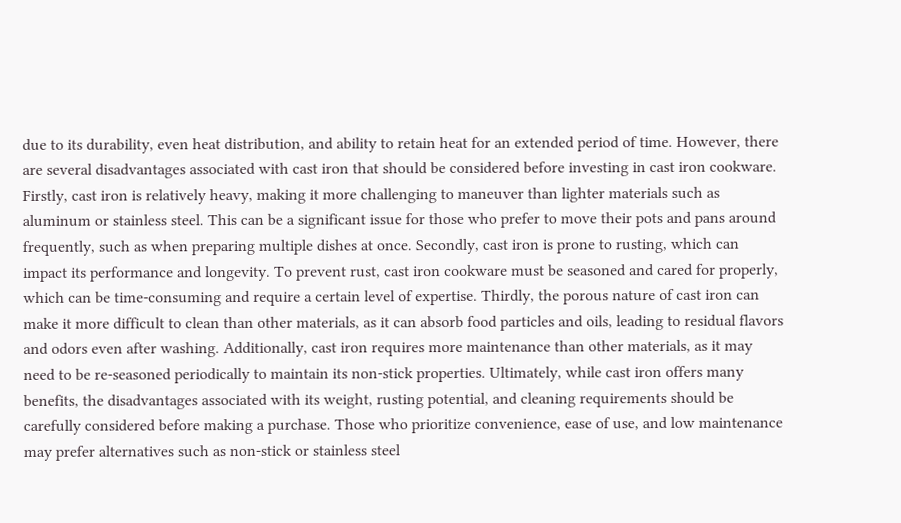due to its durability, even heat distribution, and ability to retain heat for an extended period of time. However, there are several disadvantages associated with cast iron that should be considered before investing in cast iron cookware. Firstly, cast iron is relatively heavy, making it more challenging to maneuver than lighter materials such as aluminum or stainless steel. This can be a significant issue for those who prefer to move their pots and pans around frequently, such as when preparing multiple dishes at once. Secondly, cast iron is prone to rusting, which can impact its performance and longevity. To prevent rust, cast iron cookware must be seasoned and cared for properly, which can be time-consuming and require a certain level of expertise. Thirdly, the porous nature of cast iron can make it more difficult to clean than other materials, as it can absorb food particles and oils, leading to residual flavors and odors even after washing. Additionally, cast iron requires more maintenance than other materials, as it may need to be re-seasoned periodically to maintain its non-stick properties. Ultimately, while cast iron offers many benefits, the disadvantages associated with its weight, rusting potential, and cleaning requirements should be carefully considered before making a purchase. Those who prioritize convenience, ease of use, and low maintenance may prefer alternatives such as non-stick or stainless steel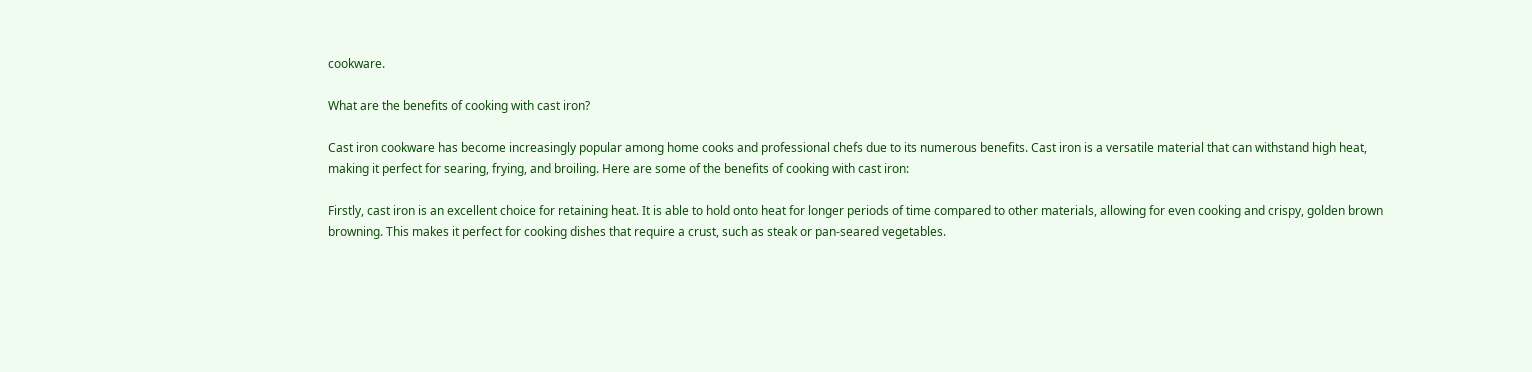cookware.

What are the benefits of cooking with cast iron?

Cast iron cookware has become increasingly popular among home cooks and professional chefs due to its numerous benefits. Cast iron is a versatile material that can withstand high heat, making it perfect for searing, frying, and broiling. Here are some of the benefits of cooking with cast iron:

Firstly, cast iron is an excellent choice for retaining heat. It is able to hold onto heat for longer periods of time compared to other materials, allowing for even cooking and crispy, golden brown browning. This makes it perfect for cooking dishes that require a crust, such as steak or pan-seared vegetables.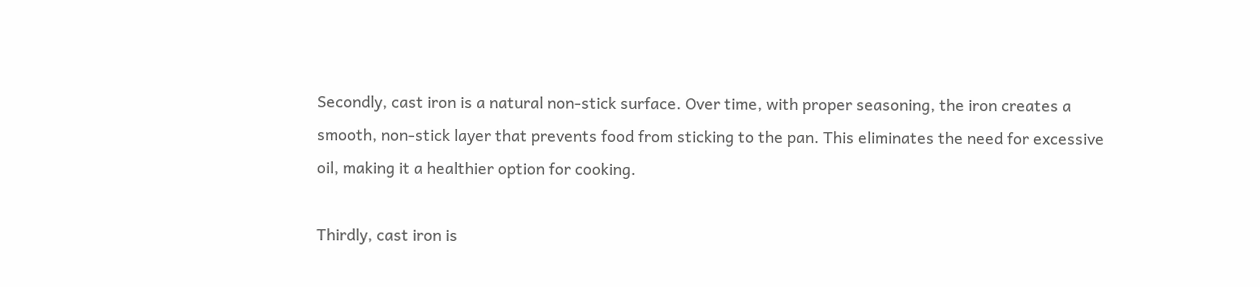Secondly, cast iron is a natural non-stick surface. Over time, with proper seasoning, the iron creates a smooth, non-stick layer that prevents food from sticking to the pan. This eliminates the need for excessive oil, making it a healthier option for cooking.

Thirdly, cast iron is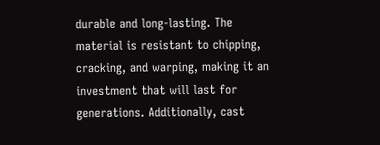durable and long-lasting. The material is resistant to chipping, cracking, and warping, making it an investment that will last for generations. Additionally, cast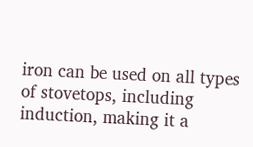iron can be used on all types of stovetops, including induction, making it a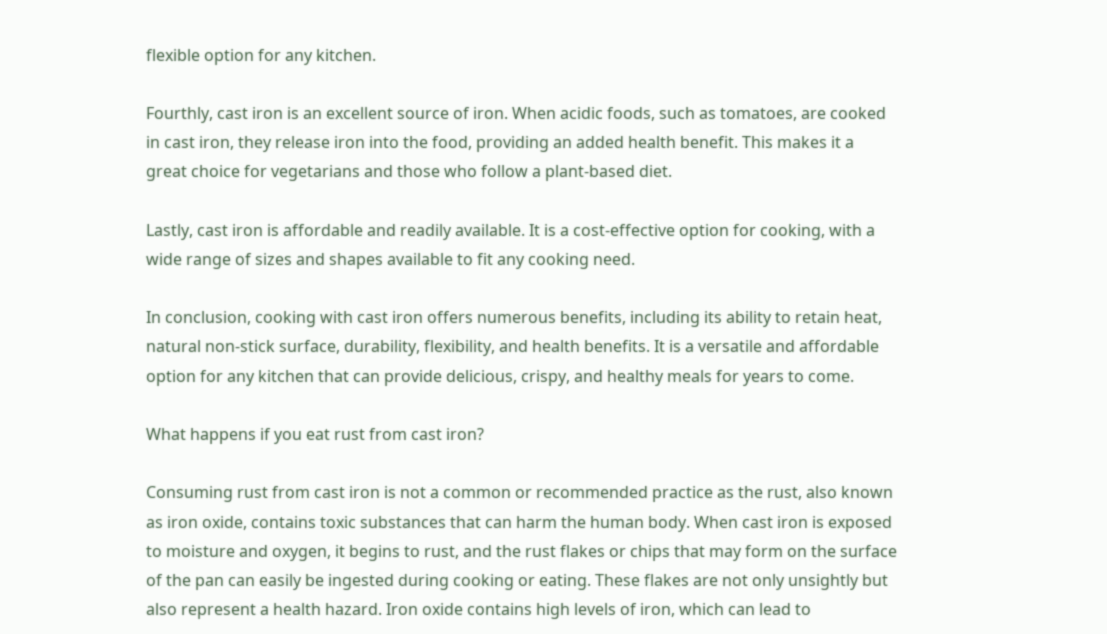flexible option for any kitchen.

Fourthly, cast iron is an excellent source of iron. When acidic foods, such as tomatoes, are cooked in cast iron, they release iron into the food, providing an added health benefit. This makes it a great choice for vegetarians and those who follow a plant-based diet.

Lastly, cast iron is affordable and readily available. It is a cost-effective option for cooking, with a wide range of sizes and shapes available to fit any cooking need.

In conclusion, cooking with cast iron offers numerous benefits, including its ability to retain heat, natural non-stick surface, durability, flexibility, and health benefits. It is a versatile and affordable option for any kitchen that can provide delicious, crispy, and healthy meals for years to come.

What happens if you eat rust from cast iron?

Consuming rust from cast iron is not a common or recommended practice as the rust, also known as iron oxide, contains toxic substances that can harm the human body. When cast iron is exposed to moisture and oxygen, it begins to rust, and the rust flakes or chips that may form on the surface of the pan can easily be ingested during cooking or eating. These flakes are not only unsightly but also represent a health hazard. Iron oxide contains high levels of iron, which can lead to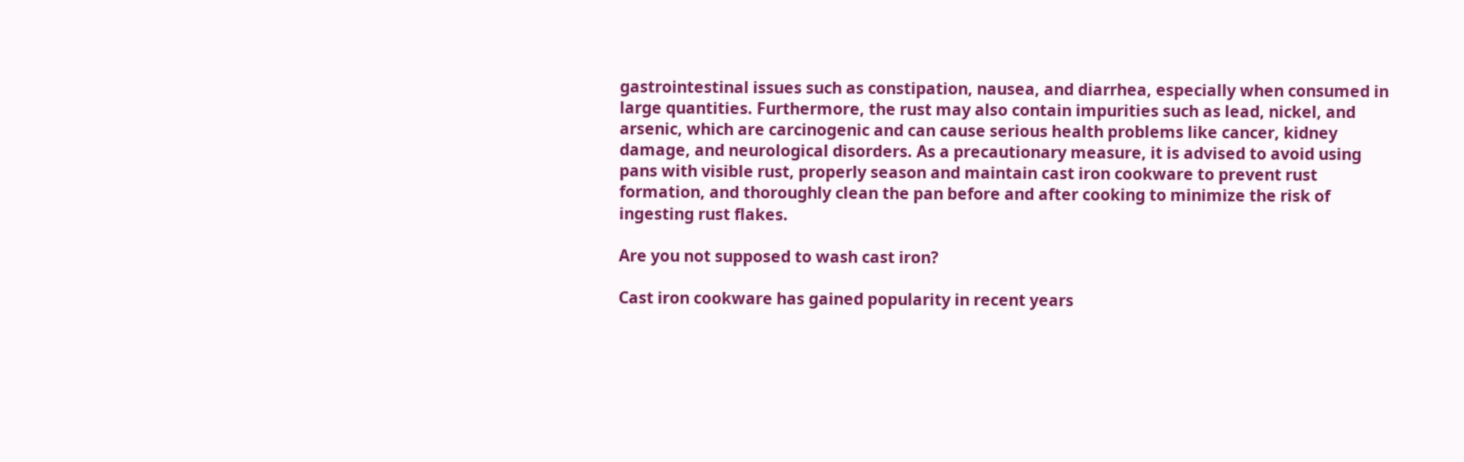gastrointestinal issues such as constipation, nausea, and diarrhea, especially when consumed in large quantities. Furthermore, the rust may also contain impurities such as lead, nickel, and arsenic, which are carcinogenic and can cause serious health problems like cancer, kidney damage, and neurological disorders. As a precautionary measure, it is advised to avoid using pans with visible rust, properly season and maintain cast iron cookware to prevent rust formation, and thoroughly clean the pan before and after cooking to minimize the risk of ingesting rust flakes.

Are you not supposed to wash cast iron?

Cast iron cookware has gained popularity in recent years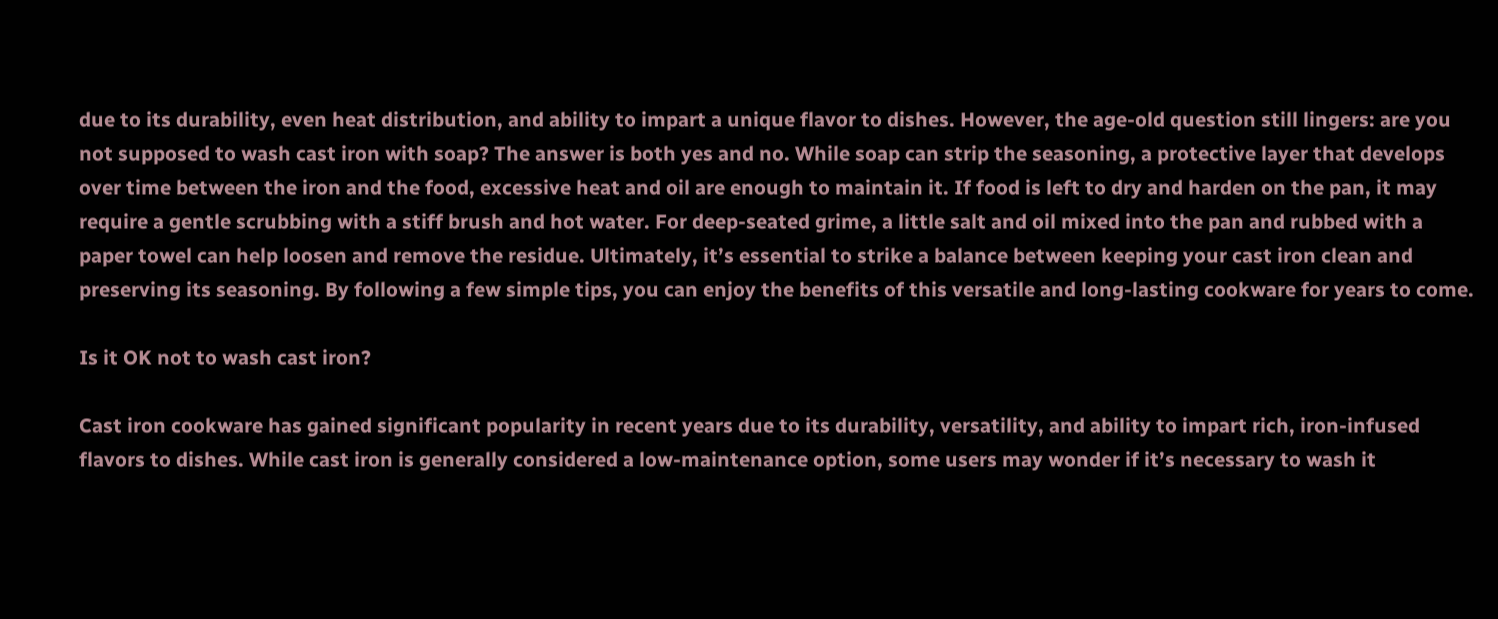due to its durability, even heat distribution, and ability to impart a unique flavor to dishes. However, the age-old question still lingers: are you not supposed to wash cast iron with soap? The answer is both yes and no. While soap can strip the seasoning, a protective layer that develops over time between the iron and the food, excessive heat and oil are enough to maintain it. If food is left to dry and harden on the pan, it may require a gentle scrubbing with a stiff brush and hot water. For deep-seated grime, a little salt and oil mixed into the pan and rubbed with a paper towel can help loosen and remove the residue. Ultimately, it’s essential to strike a balance between keeping your cast iron clean and preserving its seasoning. By following a few simple tips, you can enjoy the benefits of this versatile and long-lasting cookware for years to come.

Is it OK not to wash cast iron?

Cast iron cookware has gained significant popularity in recent years due to its durability, versatility, and ability to impart rich, iron-infused flavors to dishes. While cast iron is generally considered a low-maintenance option, some users may wonder if it’s necessary to wash it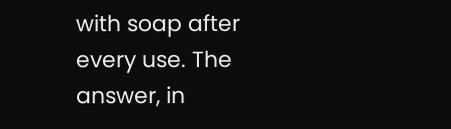with soap after every use. The answer, in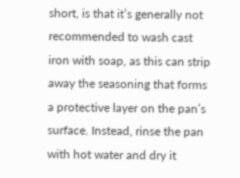short, is that it’s generally not recommended to wash cast iron with soap, as this can strip away the seasoning that forms a protective layer on the pan’s surface. Instead, rinse the pan with hot water and dry it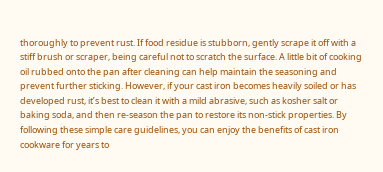thoroughly to prevent rust. If food residue is stubborn, gently scrape it off with a stiff brush or scraper, being careful not to scratch the surface. A little bit of cooking oil rubbed onto the pan after cleaning can help maintain the seasoning and prevent further sticking. However, if your cast iron becomes heavily soiled or has developed rust, it’s best to clean it with a mild abrasive, such as kosher salt or baking soda, and then re-season the pan to restore its non-stick properties. By following these simple care guidelines, you can enjoy the benefits of cast iron cookware for years to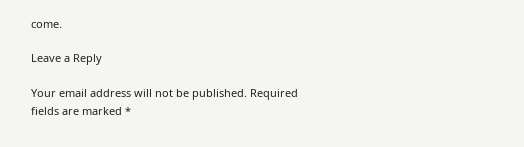come.

Leave a Reply

Your email address will not be published. Required fields are marked *